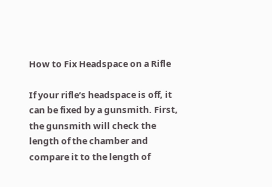How to Fix Headspace on a Rifle

If your rifle’s headspace is off, it can be fixed by a gunsmith. First, the gunsmith will check the length of the chamber and compare it to the length of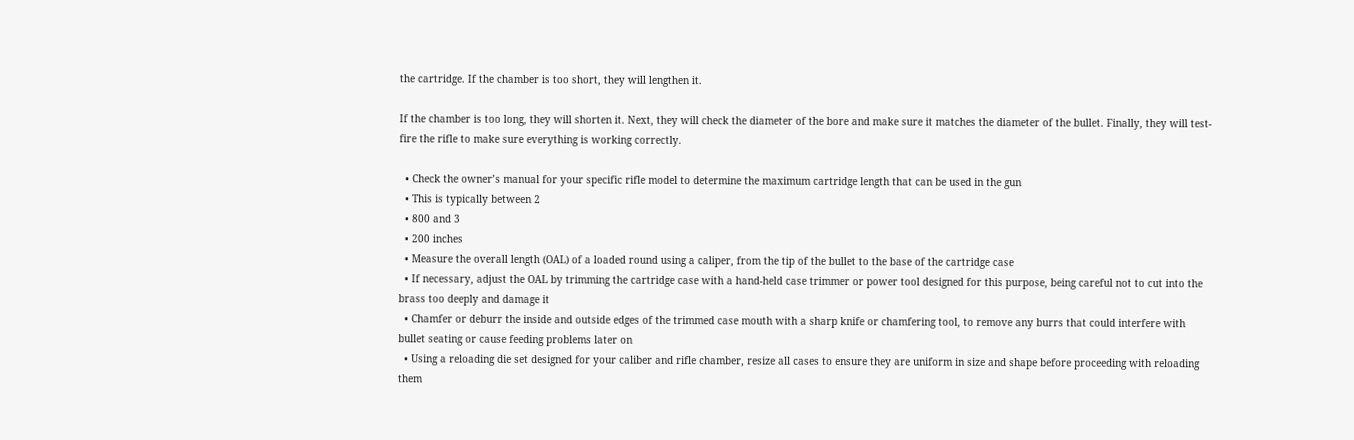the cartridge. If the chamber is too short, they will lengthen it.

If the chamber is too long, they will shorten it. Next, they will check the diameter of the bore and make sure it matches the diameter of the bullet. Finally, they will test-fire the rifle to make sure everything is working correctly.

  • Check the owner’s manual for your specific rifle model to determine the maximum cartridge length that can be used in the gun
  • This is typically between 2
  • 800 and 3
  • 200 inches
  • Measure the overall length (OAL) of a loaded round using a caliper, from the tip of the bullet to the base of the cartridge case
  • If necessary, adjust the OAL by trimming the cartridge case with a hand-held case trimmer or power tool designed for this purpose, being careful not to cut into the brass too deeply and damage it
  • Chamfer or deburr the inside and outside edges of the trimmed case mouth with a sharp knife or chamfering tool, to remove any burrs that could interfere with bullet seating or cause feeding problems later on
  • Using a reloading die set designed for your caliber and rifle chamber, resize all cases to ensure they are uniform in size and shape before proceeding with reloading them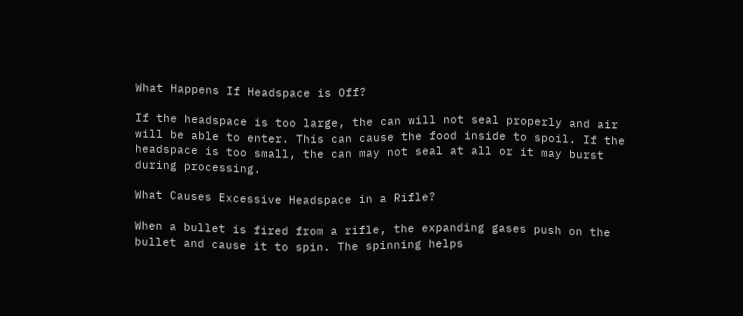What Happens If Headspace is Off?

If the headspace is too large, the can will not seal properly and air will be able to enter. This can cause the food inside to spoil. If the headspace is too small, the can may not seal at all or it may burst during processing.

What Causes Excessive Headspace in a Rifle?

When a bullet is fired from a rifle, the expanding gases push on the bullet and cause it to spin. The spinning helps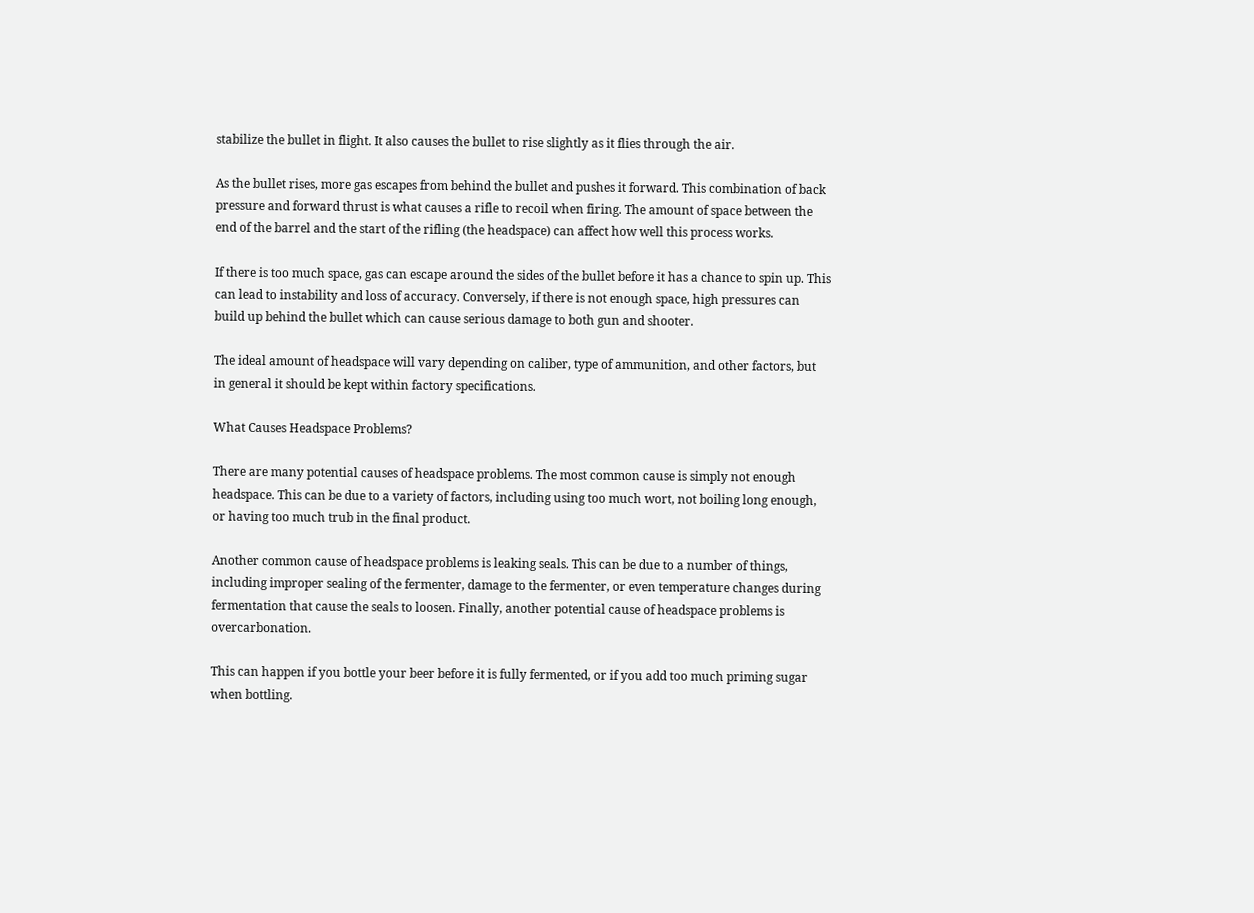stabilize the bullet in flight. It also causes the bullet to rise slightly as it flies through the air.

As the bullet rises, more gas escapes from behind the bullet and pushes it forward. This combination of back pressure and forward thrust is what causes a rifle to recoil when firing. The amount of space between the end of the barrel and the start of the rifling (the headspace) can affect how well this process works.

If there is too much space, gas can escape around the sides of the bullet before it has a chance to spin up. This can lead to instability and loss of accuracy. Conversely, if there is not enough space, high pressures can build up behind the bullet which can cause serious damage to both gun and shooter.

The ideal amount of headspace will vary depending on caliber, type of ammunition, and other factors, but in general it should be kept within factory specifications.

What Causes Headspace Problems?

There are many potential causes of headspace problems. The most common cause is simply not enough headspace. This can be due to a variety of factors, including using too much wort, not boiling long enough, or having too much trub in the final product.

Another common cause of headspace problems is leaking seals. This can be due to a number of things, including improper sealing of the fermenter, damage to the fermenter, or even temperature changes during fermentation that cause the seals to loosen. Finally, another potential cause of headspace problems is overcarbonation.

This can happen if you bottle your beer before it is fully fermented, or if you add too much priming sugar when bottling.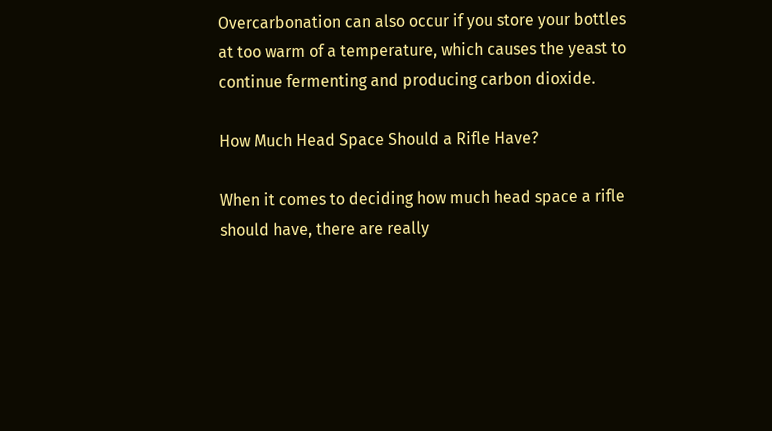Overcarbonation can also occur if you store your bottles at too warm of a temperature, which causes the yeast to continue fermenting and producing carbon dioxide.

How Much Head Space Should a Rifle Have?

When it comes to deciding how much head space a rifle should have, there are really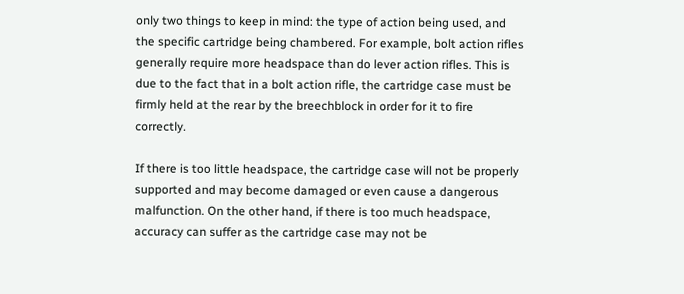only two things to keep in mind: the type of action being used, and the specific cartridge being chambered. For example, bolt action rifles generally require more headspace than do lever action rifles. This is due to the fact that in a bolt action rifle, the cartridge case must be firmly held at the rear by the breechblock in order for it to fire correctly.

If there is too little headspace, the cartridge case will not be properly supported and may become damaged or even cause a dangerous malfunction. On the other hand, if there is too much headspace, accuracy can suffer as the cartridge case may not be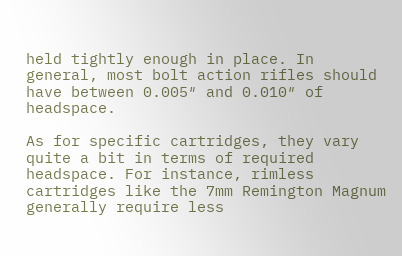held tightly enough in place. In general, most bolt action rifles should have between 0.005″ and 0.010″ of headspace.

As for specific cartridges, they vary quite a bit in terms of required headspace. For instance, rimless cartridges like the 7mm Remington Magnum generally require less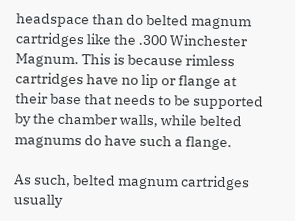headspace than do belted magnum cartridges like the .300 Winchester Magnum. This is because rimless cartridges have no lip or flange at their base that needs to be supported by the chamber walls, while belted magnums do have such a flange.

As such, belted magnum cartridges usually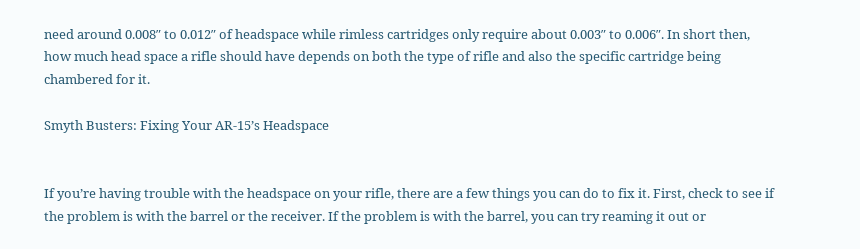need around 0.008″ to 0.012″ of headspace while rimless cartridges only require about 0.003″ to 0.006″. In short then, how much head space a rifle should have depends on both the type of rifle and also the specific cartridge being chambered for it.

Smyth Busters: Fixing Your AR-15’s Headspace


If you’re having trouble with the headspace on your rifle, there are a few things you can do to fix it. First, check to see if the problem is with the barrel or the receiver. If the problem is with the barrel, you can try reaming it out or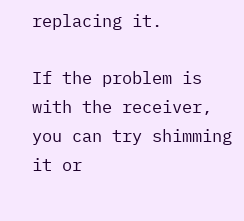replacing it.

If the problem is with the receiver, you can try shimming it or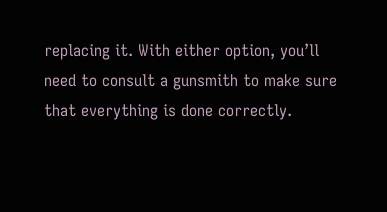replacing it. With either option, you’ll need to consult a gunsmith to make sure that everything is done correctly.